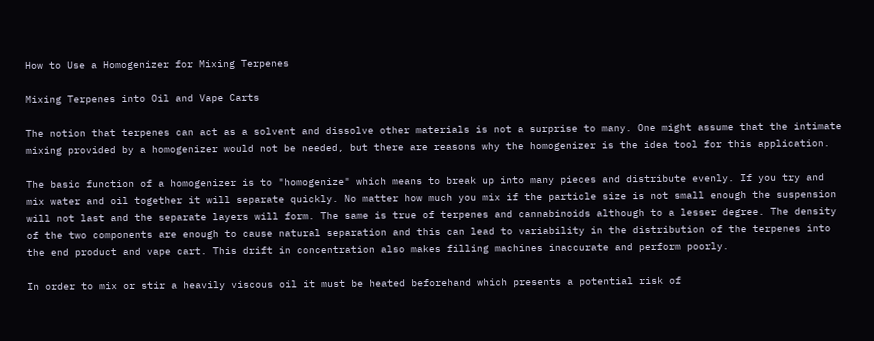How to Use a Homogenizer for Mixing Terpenes

Mixing Terpenes into Oil and Vape Carts

The notion that terpenes can act as a solvent and dissolve other materials is not a surprise to many. One might assume that the intimate mixing provided by a homogenizer would not be needed, but there are reasons why the homogenizer is the idea tool for this application.

The basic function of a homogenizer is to "homogenize" which means to break up into many pieces and distribute evenly. If you try and mix water and oil together it will separate quickly. No matter how much you mix if the particle size is not small enough the suspension will not last and the separate layers will form. The same is true of terpenes and cannabinoids although to a lesser degree. The density of the two components are enough to cause natural separation and this can lead to variability in the distribution of the terpenes into the end product and vape cart. This drift in concentration also makes filling machines inaccurate and perform poorly.

In order to mix or stir a heavily viscous oil it must be heated beforehand which presents a potential risk of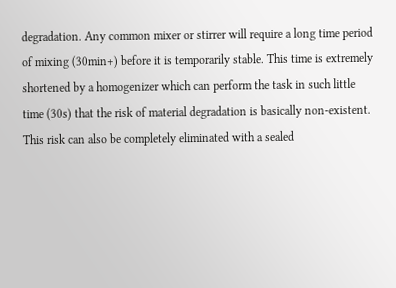degradation. Any common mixer or stirrer will require a long time period of mixing (30min+) before it is temporarily stable. This time is extremely shortened by a homogenizer which can perform the task in such little time (30s) that the risk of material degradation is basically non-existent. This risk can also be completely eliminated with a sealed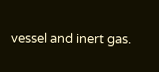vessel and inert gas.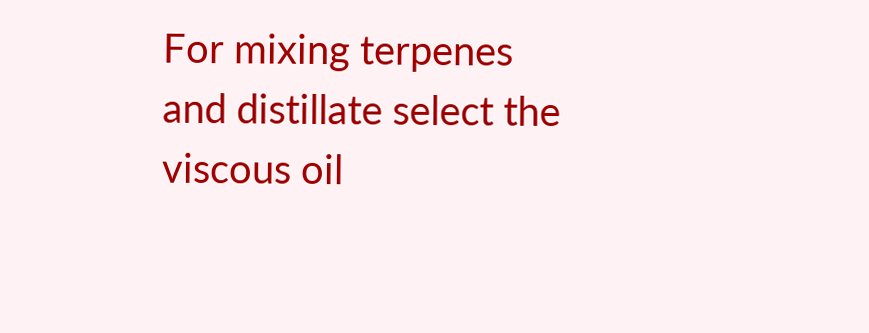For mixing terpenes and distillate select the viscous oil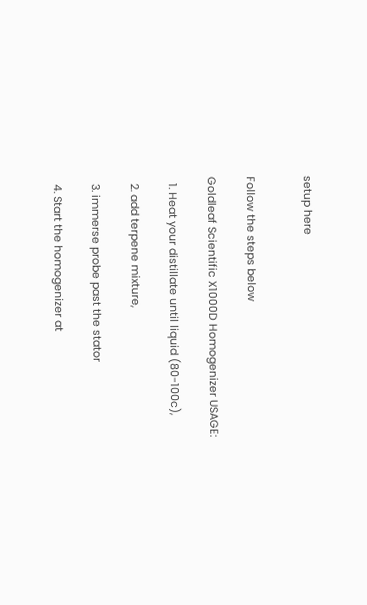setup here


Follow the steps below

Goldleaf Scientific X1000D Homogenizer USAGE:

  1. Heat your distillate until liquid (80-100c),

  2. add terpene mixture,

  3. immerse probe past the stator

  4. Start the homogenizer at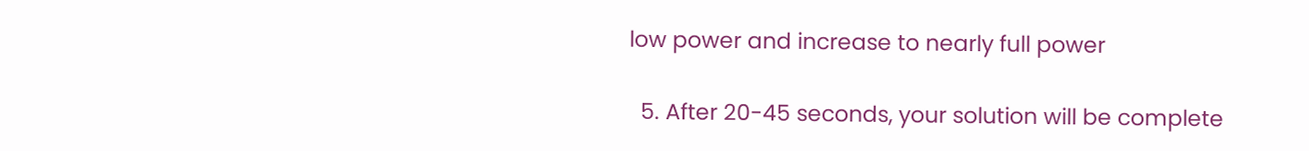low power and increase to nearly full power

  5. After 20-45 seconds, your solution will be complete